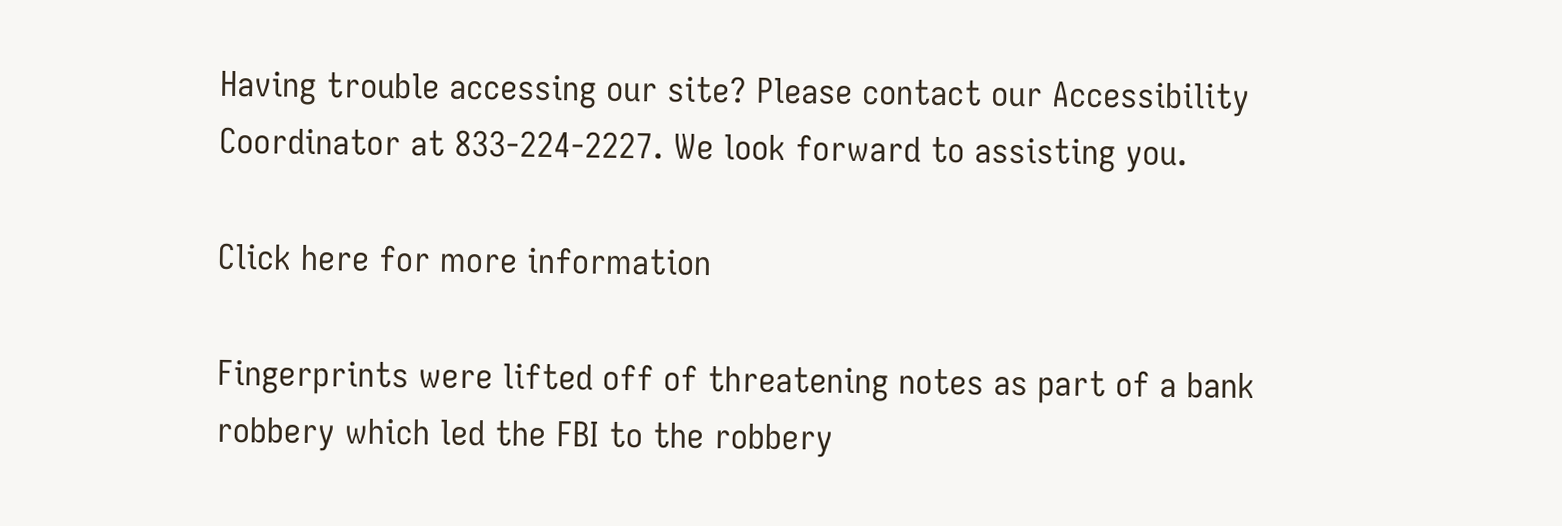Having trouble accessing our site? Please contact our Accessibility Coordinator at 833-224-2227. We look forward to assisting you.

Click here for more information

Fingerprints were lifted off of threatening notes as part of a bank robbery which led the FBI to the robbery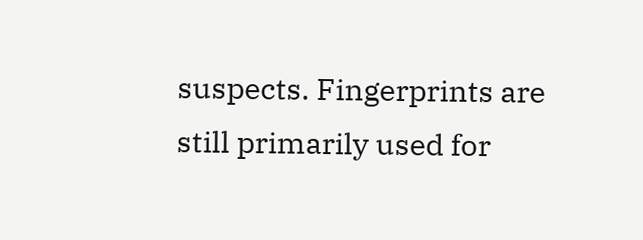suspects. Fingerprints are still primarily used for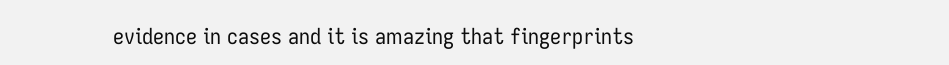evidence in cases and it is amazing that fingerprints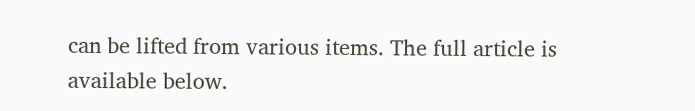can be lifted from various items. The full article is available below.